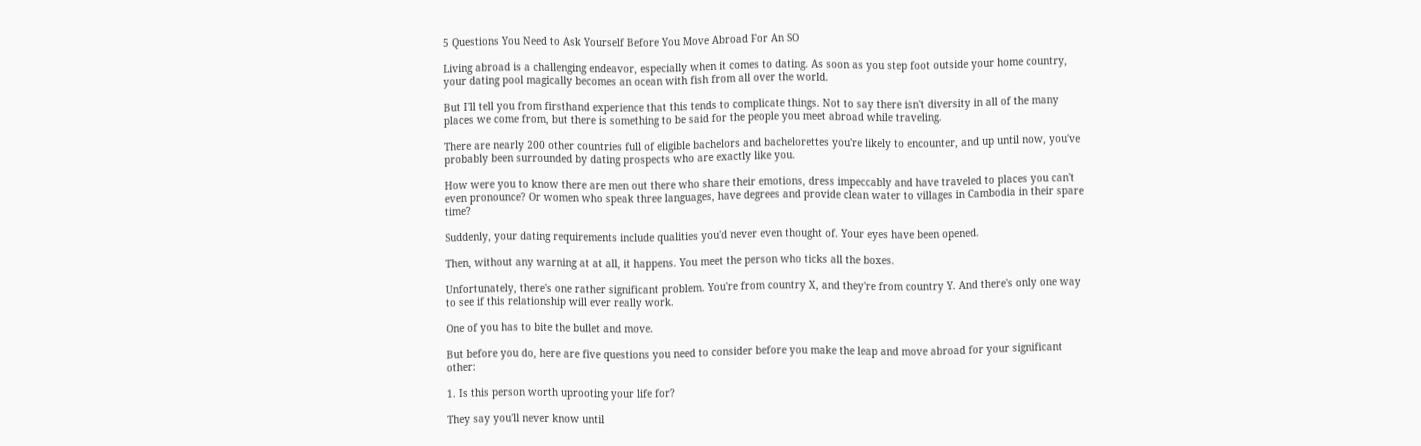5 Questions You Need to Ask Yourself Before You Move Abroad For An SO

Living abroad is a challenging endeavor, especially when it comes to dating. As soon as you step foot outside your home country, your dating pool magically becomes an ocean with fish from all over the world.

But I'll tell you from firsthand experience that this tends to complicate things. Not to say there isn't diversity in all of the many places we come from, but there is something to be said for the people you meet abroad while traveling.

There are nearly 200 other countries full of eligible bachelors and bachelorettes you're likely to encounter, and up until now, you've probably been surrounded by dating prospects who are exactly like you.

How were you to know there are men out there who share their emotions, dress impeccably and have traveled to places you can't even pronounce? Or women who speak three languages, have degrees and provide clean water to villages in Cambodia in their spare time?

Suddenly, your dating requirements include qualities you'd never even thought of. Your eyes have been opened.

Then, without any warning at at all, it happens. You meet the person who ticks all the boxes.

Unfortunately, there's one rather significant problem. You're from country X, and they're from country Y. And there's only one way to see if this relationship will ever really work.

One of you has to bite the bullet and move.

But before you do, here are five questions you need to consider before you make the leap and move abroad for your significant other:

1. Is this person worth uprooting your life for?

They say you'll never know until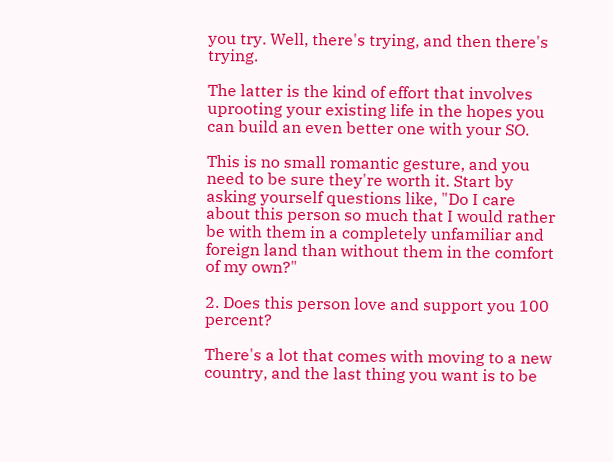you try. Well, there's trying, and then there's trying.

The latter is the kind of effort that involves uprooting your existing life in the hopes you can build an even better one with your SO.

This is no small romantic gesture, and you need to be sure they're worth it. Start by asking yourself questions like, "Do I care about this person so much that I would rather be with them in a completely unfamiliar and foreign land than without them in the comfort of my own?"

2. Does this person love and support you 100 percent?

There's a lot that comes with moving to a new country, and the last thing you want is to be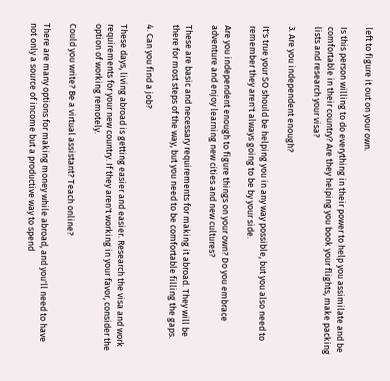left to figure it out on your own.

Is this person willing to do everything in their power to help you assimilate and be comfortable in their country? Are they helping you book your flights, make packing lists and research your visa?

3. Are you independent enough?

It's true your SO should be helping you in any way possible, but you also need to remember they aren't always going to be by your side.

Are you independent enough to figure things on your own? Do you embrace adventure and enjoy learning new cities and new cultures?

These are basic and necessary requirements for making it abroad. They will be there for most steps of the way, but you need to be comfortable filling the gaps.

4. Can you find a job?

These days, living abroad is getting easier and easier. Research the visa and work requirements for your new country. If they aren't working in your favor, consider the option of working remotely.

Could you write? Be a virtual assistant? Teach online?

There are many options for making money while abroad, and you'll need to have not only a source of income but a productive way to spend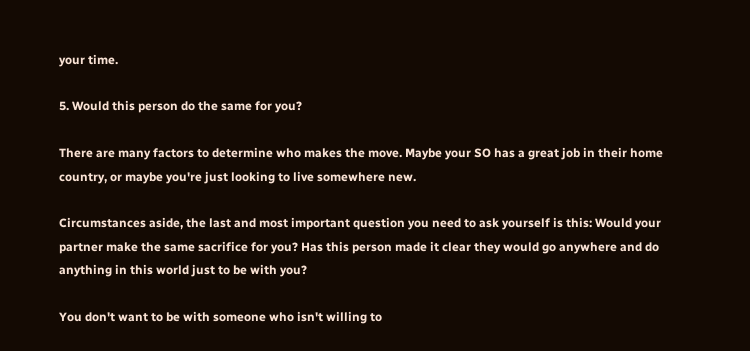your time.

5. Would this person do the same for you?

There are many factors to determine who makes the move. Maybe your SO has a great job in their home country, or maybe you're just looking to live somewhere new.

Circumstances aside, the last and most important question you need to ask yourself is this: Would your partner make the same sacrifice for you? Has this person made it clear they would go anywhere and do anything in this world just to be with you?

You don't want to be with someone who isn't willing to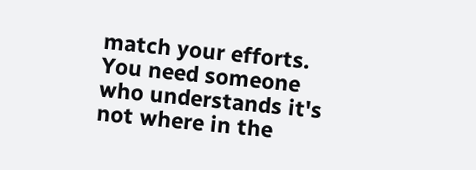match your efforts. You need someone who understands it's not where in the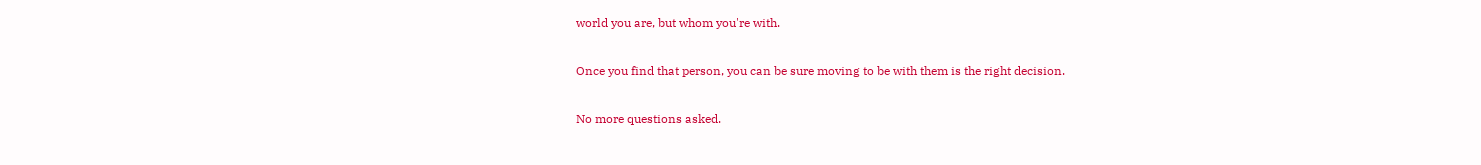world you are, but whom you're with.

Once you find that person, you can be sure moving to be with them is the right decision.

No more questions asked.